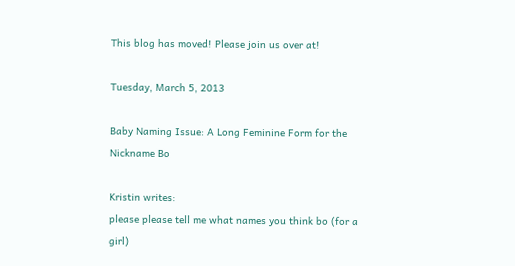This blog has moved! Please join us over at!

Tuesday, March 5, 2013

Baby Naming Issue: A Long Feminine Form for the Nickname Bo

Kristin writes:
please please tell me what names you think bo (for a girl)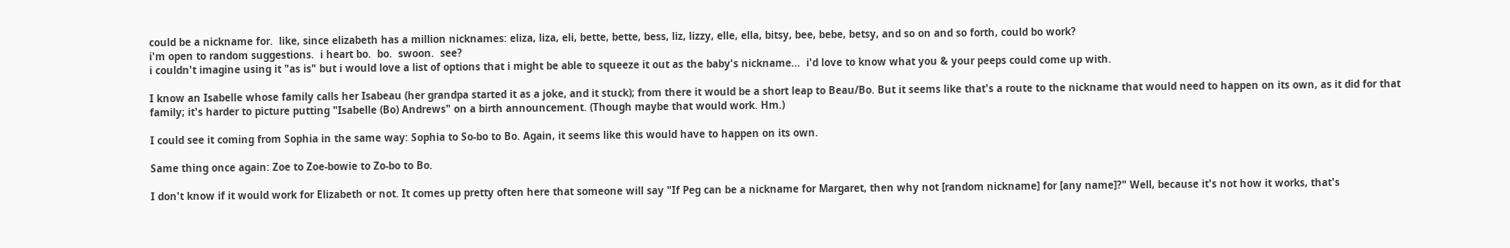could be a nickname for.  like, since elizabeth has a million nicknames: eliza, liza, eli, bette, bette, bess, liz, lizzy, elle, ella, bitsy, bee, bebe, betsy, and so on and so forth, could bo work?
i'm open to random suggestions.  i heart bo.  bo.  swoon.  see?
i couldn't imagine using it "as is" but i would love a list of options that i might be able to squeeze it out as the baby's nickname...  i'd love to know what you & your peeps could come up with.

I know an Isabelle whose family calls her Isabeau (her grandpa started it as a joke, and it stuck); from there it would be a short leap to Beau/Bo. But it seems like that's a route to the nickname that would need to happen on its own, as it did for that family; it's harder to picture putting "Isabelle (Bo) Andrews" on a birth announcement. (Though maybe that would work. Hm.)

I could see it coming from Sophia in the same way: Sophia to So-bo to Bo. Again, it seems like this would have to happen on its own.

Same thing once again: Zoe to Zoe-bowie to Zo-bo to Bo.

I don't know if it would work for Elizabeth or not. It comes up pretty often here that someone will say "If Peg can be a nickname for Margaret, then why not [random nickname] for [any name]?" Well, because it's not how it works, that's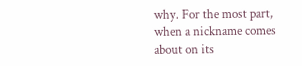why. For the most part, when a nickname comes about on its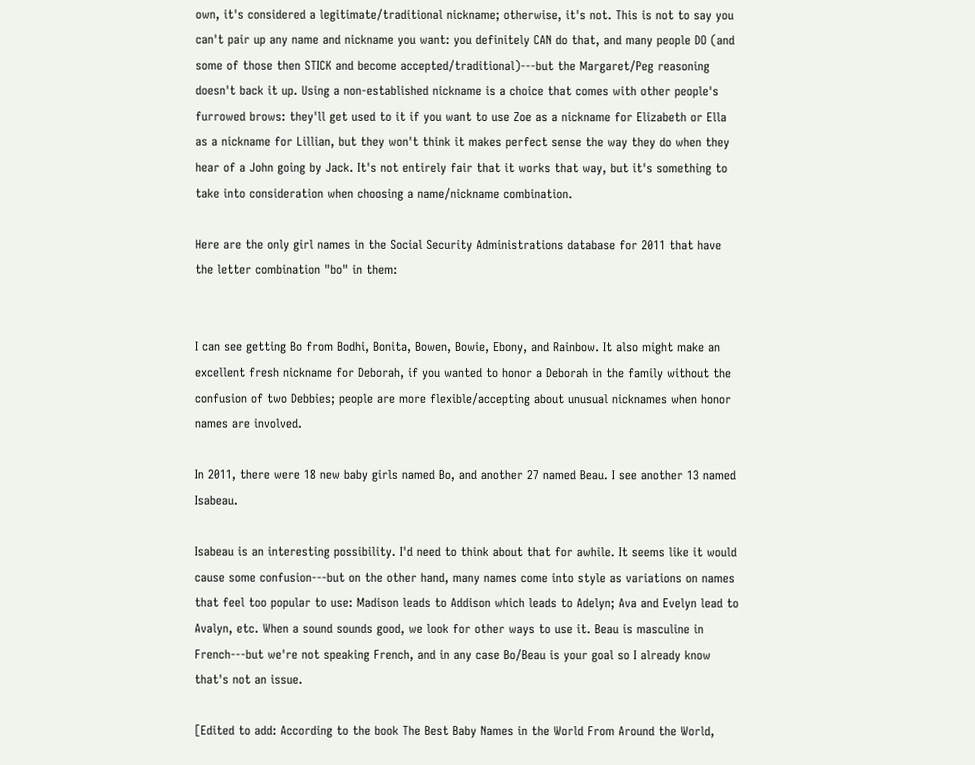own, it's considered a legitimate/traditional nickname; otherwise, it's not. This is not to say you can't pair up any name and nickname you want: you definitely CAN do that, and many people DO (and some of those then STICK and become accepted/traditional)---but the Margaret/Peg reasoning doesn't back it up. Using a non-established nickname is a choice that comes with other people's furrowed brows: they'll get used to it if you want to use Zoe as a nickname for Elizabeth or Ella as a nickname for Lillian, but they won't think it makes perfect sense the way they do when they hear of a John going by Jack. It's not entirely fair that it works that way, but it's something to take into consideration when choosing a name/nickname combination.

Here are the only girl names in the Social Security Administrations database for 2011 that have the letter combination "bo" in them:


I can see getting Bo from Bodhi, Bonita, Bowen, Bowie, Ebony, and Rainbow. It also might make an excellent fresh nickname for Deborah, if you wanted to honor a Deborah in the family without the confusion of two Debbies; people are more flexible/accepting about unusual nicknames when honor names are involved.

In 2011, there were 18 new baby girls named Bo, and another 27 named Beau. I see another 13 named Isabeau.

Isabeau is an interesting possibility. I'd need to think about that for awhile. It seems like it would cause some confusion---but on the other hand, many names come into style as variations on names that feel too popular to use: Madison leads to Addison which leads to Adelyn; Ava and Evelyn lead to Avalyn, etc. When a sound sounds good, we look for other ways to use it. Beau is masculine in French---but we're not speaking French, and in any case Bo/Beau is your goal so I already know that's not an issue.

[Edited to add: According to the book The Best Baby Names in the World From Around the World,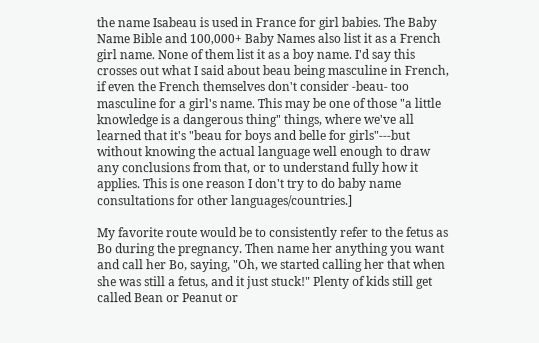the name Isabeau is used in France for girl babies. The Baby Name Bible and 100,000+ Baby Names also list it as a French girl name. None of them list it as a boy name. I'd say this crosses out what I said about beau being masculine in French, if even the French themselves don't consider -beau- too masculine for a girl's name. This may be one of those "a little knowledge is a dangerous thing" things, where we've all learned that it's "beau for boys and belle for girls"---but without knowing the actual language well enough to draw any conclusions from that, or to understand fully how it applies. This is one reason I don't try to do baby name consultations for other languages/countries.]

My favorite route would be to consistently refer to the fetus as Bo during the pregnancy. Then name her anything you want and call her Bo, saying, "Oh, we started calling her that when she was still a fetus, and it just stuck!" Plenty of kids still get called Bean or Peanut or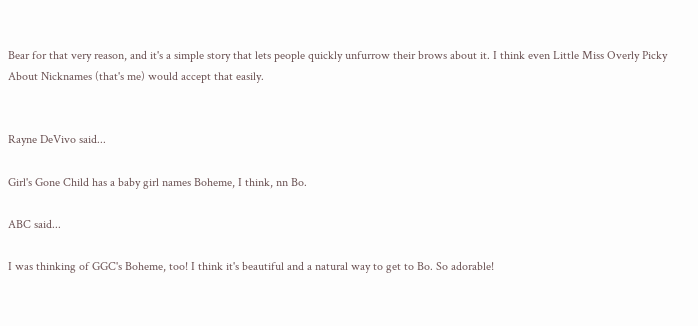Bear for that very reason, and it's a simple story that lets people quickly unfurrow their brows about it. I think even Little Miss Overly Picky About Nicknames (that's me) would accept that easily.


Rayne DeVivo said...

Girl's Gone Child has a baby girl names Boheme, I think, nn Bo.

ABC said...

I was thinking of GGC's Boheme, too! I think it's beautiful and a natural way to get to Bo. So adorable!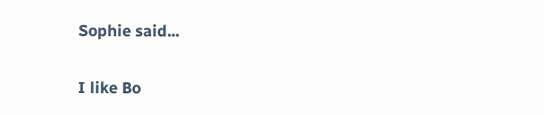Sophie said...

I like Bo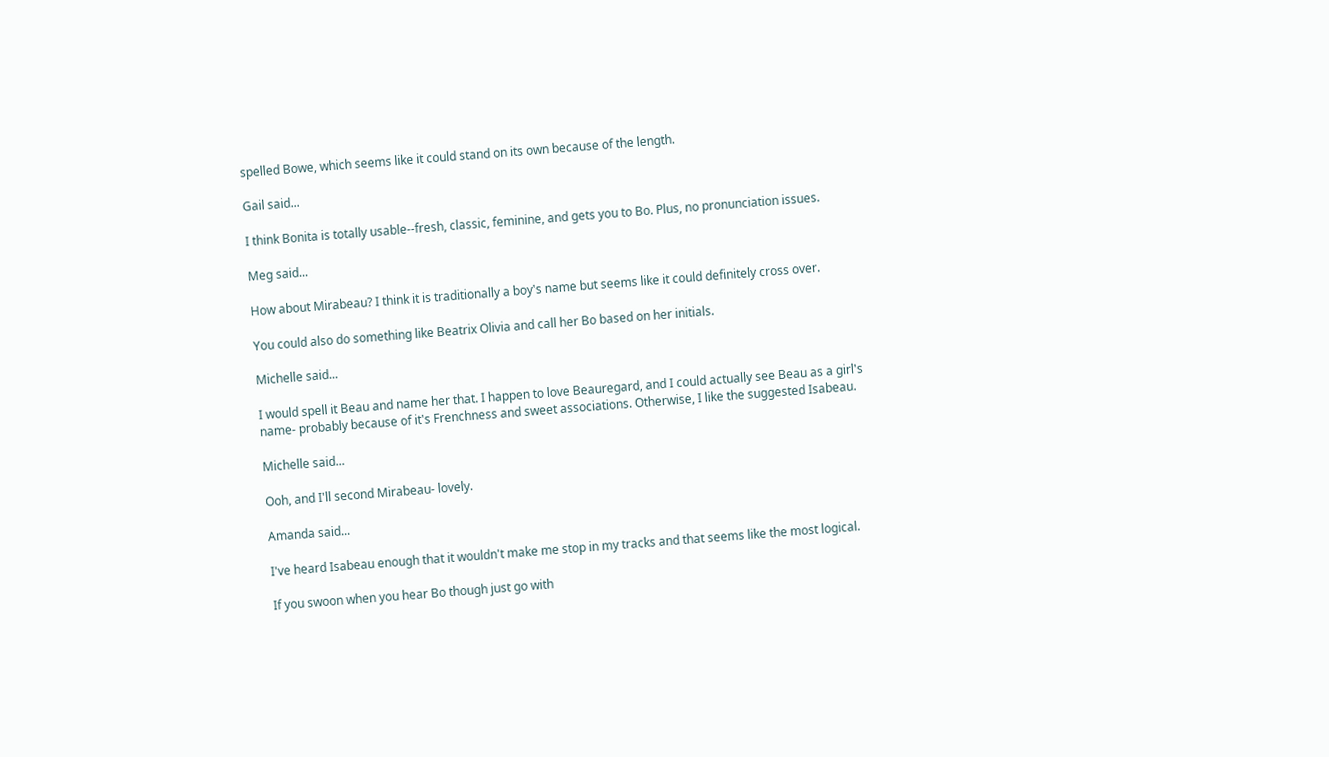spelled Bowe, which seems like it could stand on its own because of the length.

Gail said...

I think Bonita is totally usable--fresh, classic, feminine, and gets you to Bo. Plus, no pronunciation issues.

Meg said...

How about Mirabeau? I think it is traditionally a boy's name but seems like it could definitely cross over.

You could also do something like Beatrix Olivia and call her Bo based on her initials.

Michelle said...

I would spell it Beau and name her that. I happen to love Beauregard, and I could actually see Beau as a girl's name- probably because of it's Frenchness and sweet associations. Otherwise, I like the suggested Isabeau.

Michelle said...

Ooh, and I'll second Mirabeau- lovely.

Amanda said...

I've heard Isabeau enough that it wouldn't make me stop in my tracks and that seems like the most logical.

If you swoon when you hear Bo though just go with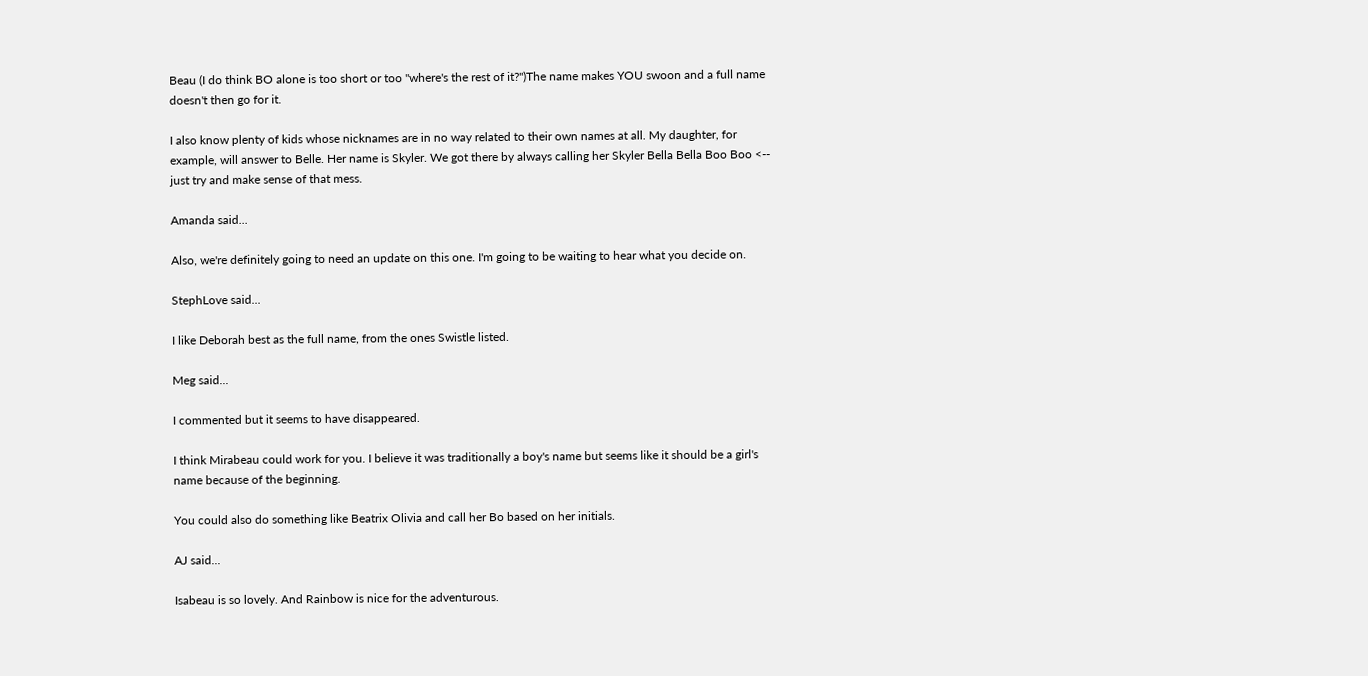Beau (I do think BO alone is too short or too "where's the rest of it?")The name makes YOU swoon and a full name doesn't then go for it.

I also know plenty of kids whose nicknames are in no way related to their own names at all. My daughter, for example, will answer to Belle. Her name is Skyler. We got there by always calling her Skyler Bella Bella Boo Boo <-- just try and make sense of that mess.

Amanda said...

Also, we're definitely going to need an update on this one. I'm going to be waiting to hear what you decide on.

StephLove said...

I like Deborah best as the full name, from the ones Swistle listed.

Meg said...

I commented but it seems to have disappeared.

I think Mirabeau could work for you. I believe it was traditionally a boy's name but seems like it should be a girl's name because of the beginning.

You could also do something like Beatrix Olivia and call her Bo based on her initials.

AJ said...

Isabeau is so lovely. And Rainbow is nice for the adventurous.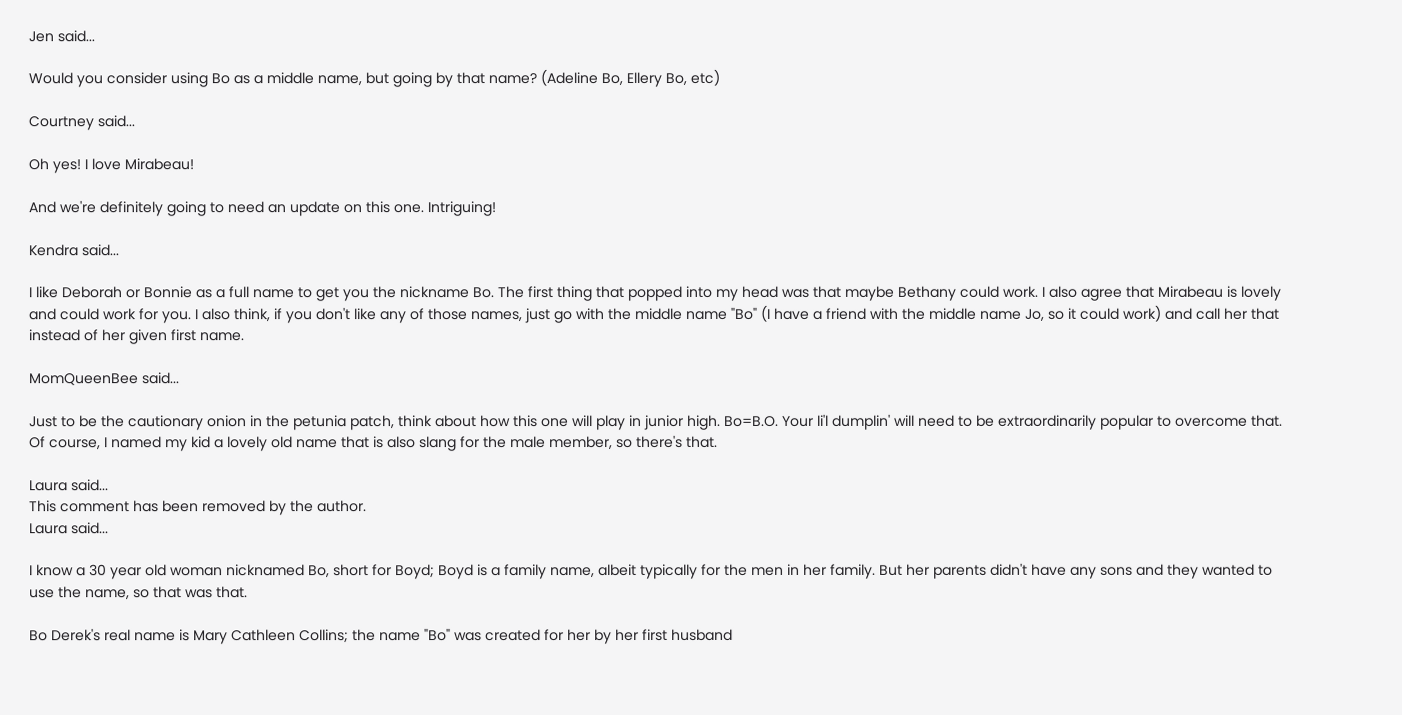Jen said...

Would you consider using Bo as a middle name, but going by that name? (Adeline Bo, Ellery Bo, etc)

Courtney said...

Oh yes! I love Mirabeau!

And we're definitely going to need an update on this one. Intriguing!

Kendra said...

I like Deborah or Bonnie as a full name to get you the nickname Bo. The first thing that popped into my head was that maybe Bethany could work. I also agree that Mirabeau is lovely and could work for you. I also think, if you don't like any of those names, just go with the middle name "Bo" (I have a friend with the middle name Jo, so it could work) and call her that instead of her given first name.

MomQueenBee said...

Just to be the cautionary onion in the petunia patch, think about how this one will play in junior high. Bo=B.O. Your li'l dumplin' will need to be extraordinarily popular to overcome that. Of course, I named my kid a lovely old name that is also slang for the male member, so there's that.

Laura said...
This comment has been removed by the author.
Laura said...

I know a 30 year old woman nicknamed Bo, short for Boyd; Boyd is a family name, albeit typically for the men in her family. But her parents didn't have any sons and they wanted to use the name, so that was that.

Bo Derek's real name is Mary Cathleen Collins; the name "Bo" was created for her by her first husband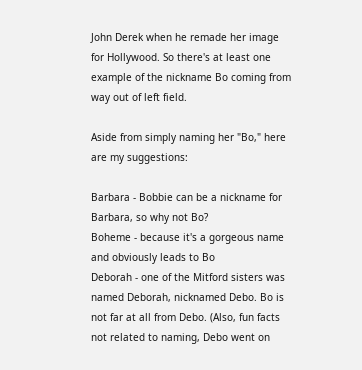John Derek when he remade her image for Hollywood. So there's at least one example of the nickname Bo coming from way out of left field.

Aside from simply naming her "Bo," here are my suggestions:

Barbara - Bobbie can be a nickname for Barbara, so why not Bo?
Boheme - because it's a gorgeous name and obviously leads to Bo
Deborah - one of the Mitford sisters was named Deborah, nicknamed Debo. Bo is not far at all from Debo. (Also, fun facts not related to naming, Debo went on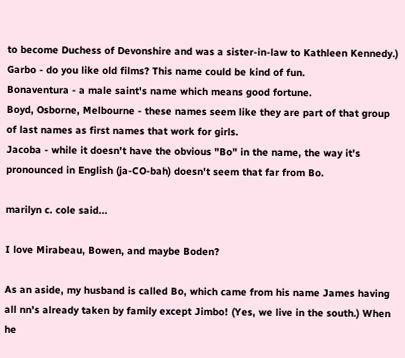to become Duchess of Devonshire and was a sister-in-law to Kathleen Kennedy.)
Garbo - do you like old films? This name could be kind of fun.
Bonaventura - a male saint's name which means good fortune.
Boyd, Osborne, Melbourne - these names seem like they are part of that group of last names as first names that work for girls.
Jacoba - while it doesn't have the obvious "Bo" in the name, the way it's pronounced in English (ja-CO-bah) doesn't seem that far from Bo.

marilyn c. cole said...

I love Mirabeau, Bowen, and maybe Boden?

As an aside, my husband is called Bo, which came from his name James having all nn's already taken by family except Jimbo! (Yes, we live in the south.) When he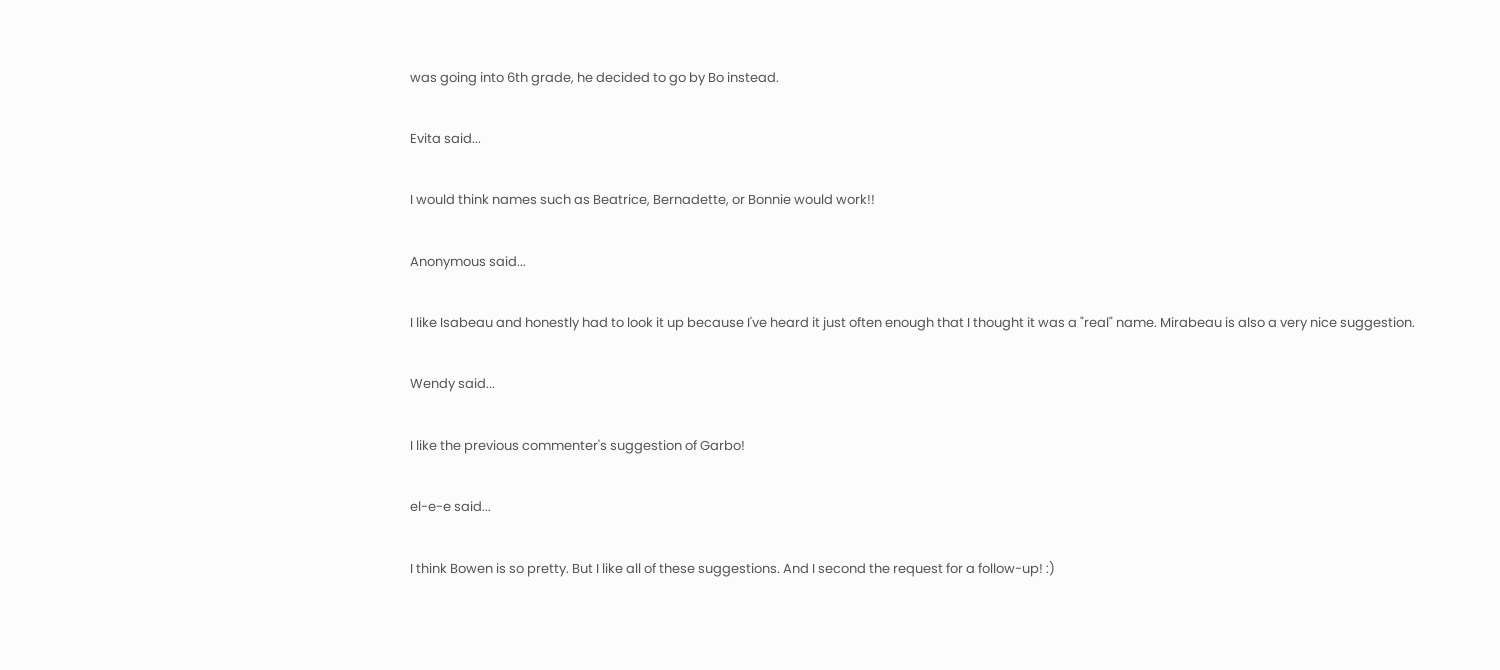was going into 6th grade, he decided to go by Bo instead.

Evita said...

I would think names such as Beatrice, Bernadette, or Bonnie would work!!

Anonymous said...

I like Isabeau and honestly had to look it up because I've heard it just often enough that I thought it was a "real" name. Mirabeau is also a very nice suggestion.

Wendy said...

I like the previous commenter's suggestion of Garbo!

el-e-e said...

I think Bowen is so pretty. But I like all of these suggestions. And I second the request for a follow-up! :)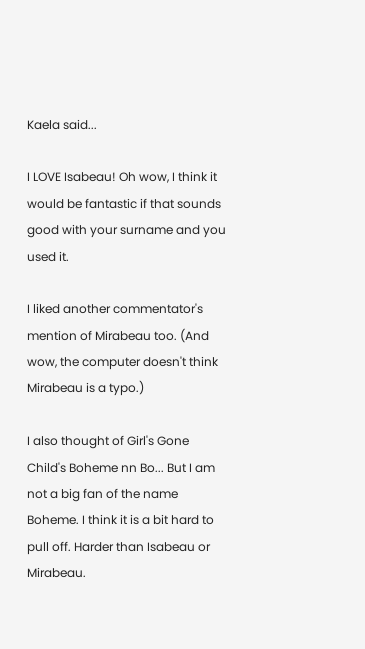Kaela said...

I LOVE Isabeau! Oh wow, I think it would be fantastic if that sounds good with your surname and you used it.

I liked another commentator's mention of Mirabeau too. (And wow, the computer doesn't think Mirabeau is a typo.)

I also thought of Girl's Gone Child's Boheme nn Bo... But I am not a big fan of the name Boheme. I think it is a bit hard to pull off. Harder than Isabeau or Mirabeau.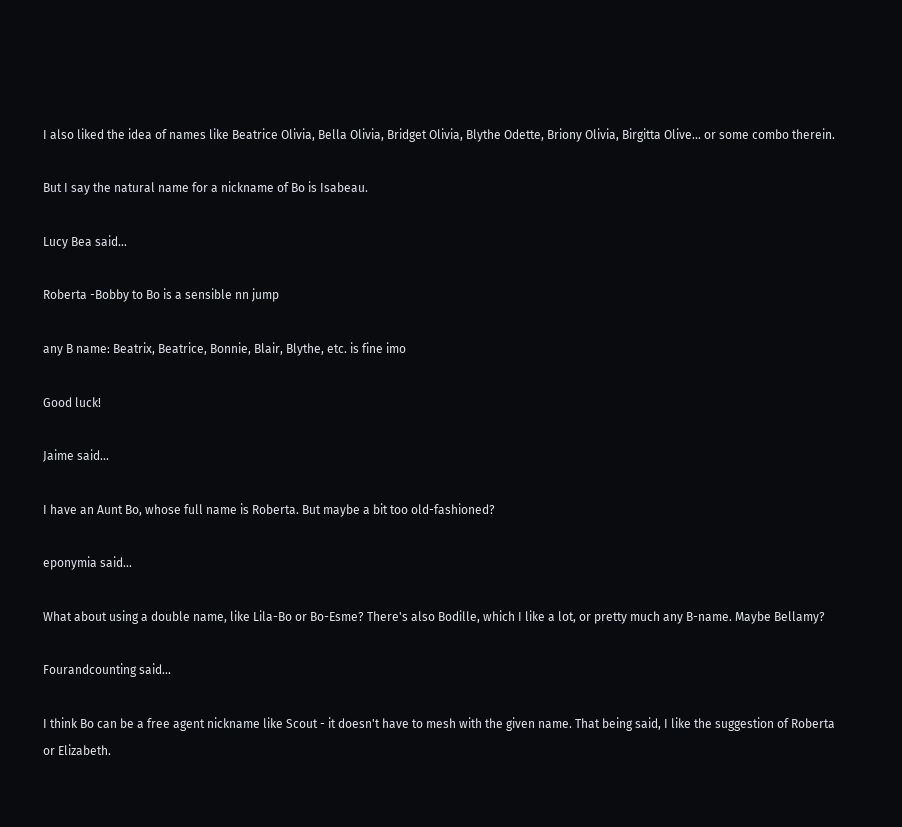I also liked the idea of names like Beatrice Olivia, Bella Olivia, Bridget Olivia, Blythe Odette, Briony Olivia, Birgitta Olive... or some combo therein.

But I say the natural name for a nickname of Bo is Isabeau.

Lucy Bea said...

Roberta -Bobby to Bo is a sensible nn jump

any B name: Beatrix, Beatrice, Bonnie, Blair, Blythe, etc. is fine imo

Good luck!

Jaime said...

I have an Aunt Bo, whose full name is Roberta. But maybe a bit too old-fashioned?

eponymia said...

What about using a double name, like Lila-Bo or Bo-Esme? There's also Bodille, which I like a lot, or pretty much any B-name. Maybe Bellamy?

Fourandcounting said...

I think Bo can be a free agent nickname like Scout - it doesn't have to mesh with the given name. That being said, I like the suggestion of Roberta or Elizabeth.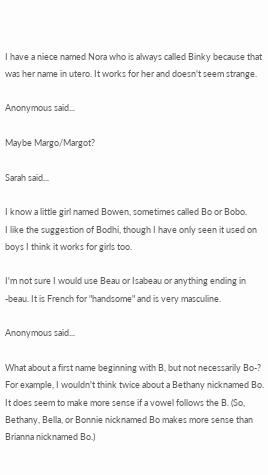I have a niece named Nora who is always called Binky because that was her name in utero. It works for her and doesn't seem strange.

Anonymous said...

Maybe Margo/Margot?

Sarah said...

I know a little girl named Bowen, sometimes called Bo or Bobo.
I like the suggestion of Bodhi, though I have only seen it used on boys I think it works for girls too.

I'm not sure I would use Beau or Isabeau or anything ending in -beau. It is French for "handsome" and is very masculine.

Anonymous said...

What about a first name beginning with B, but not necessarily Bo-? For example, I wouldn't think twice about a Bethany nicknamed Bo. It does seem to make more sense if a vowel follows the B. (So, Bethany, Bella, or Bonnie nicknamed Bo makes more sense than Brianna nicknamed Bo.)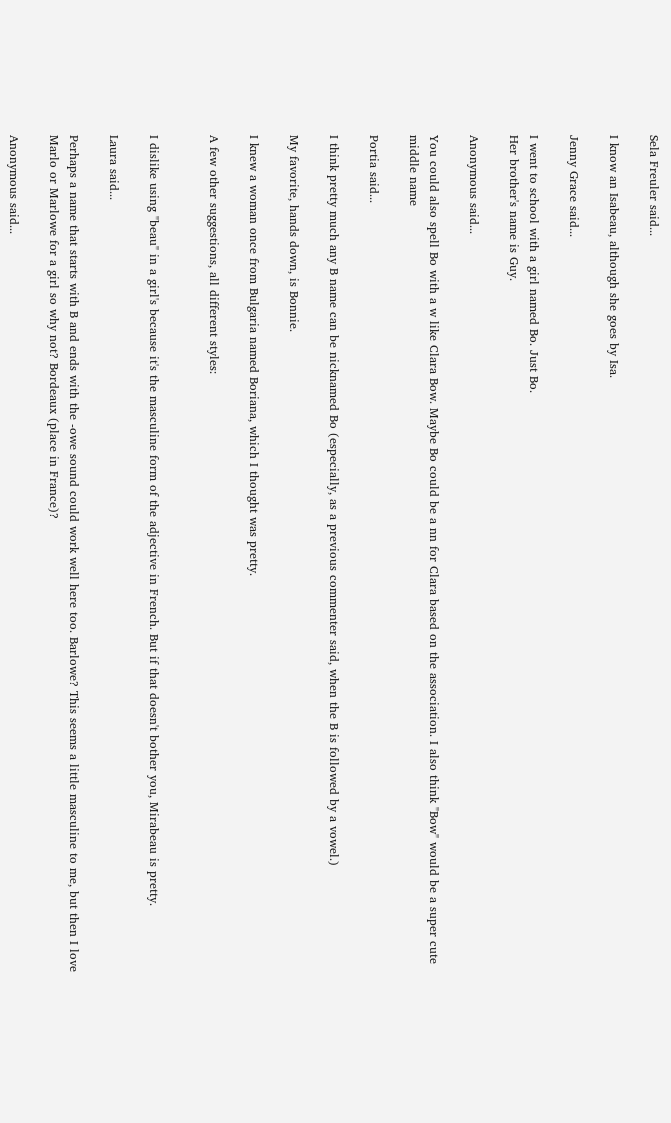Sela Freuler said...

I know an Isabeau, although she goes by Isa.

Jenny Grace said...

I went to school with a girl named Bo. Just Bo.
Her brother's name is Guy.

Anonymous said...

You could also spell Bo with a w like Clara Bow. Maybe Bo could be a nn for Clara based on the association. I also think "Bow" would be a super cute middle name

Portia said...

I think pretty much any B name can be nicknamed Bo (especially, as a previous commenter said, when the B is followed by a vowel.)

My favorite, hands down, is Bonnie.

I knew a woman once from Bulgaria named Boriana, which I thought was pretty.

A few other suggestions, all different styles:


I dislike using "beau" in a girl's because it's the masculine form of the adjective in French. But if that doesn't bother you, Mirabeau is pretty.

Laura said...

Perhaps a name that starts with B and ends with the -owe sound could work well here too. Barlowe? This seems a little masculine to me, but then I love Marlo or Marlowe for a girl so why not? Bordeaux (place in France)?

Anonymous said...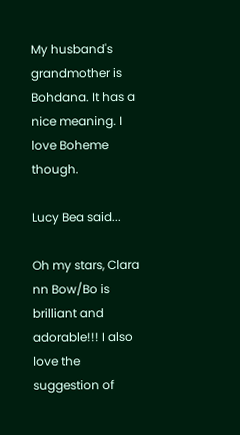My husband's grandmother is Bohdana. It has a nice meaning. I love Boheme though.

Lucy Bea said...

Oh my stars, Clara nn Bow/Bo is brilliant and adorable!!! I also love the suggestion of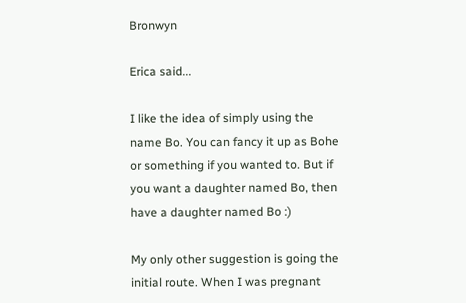Bronwyn

Erica said...

I like the idea of simply using the name Bo. You can fancy it up as Bohe or something if you wanted to. But if you want a daughter named Bo, then have a daughter named Bo :)

My only other suggestion is going the initial route. When I was pregnant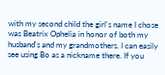with my second child the girl's name I chose was Beatrix Ophelia in honor of both my husband's and my grandmothers. I can easily see using Bo as a nickname there. If you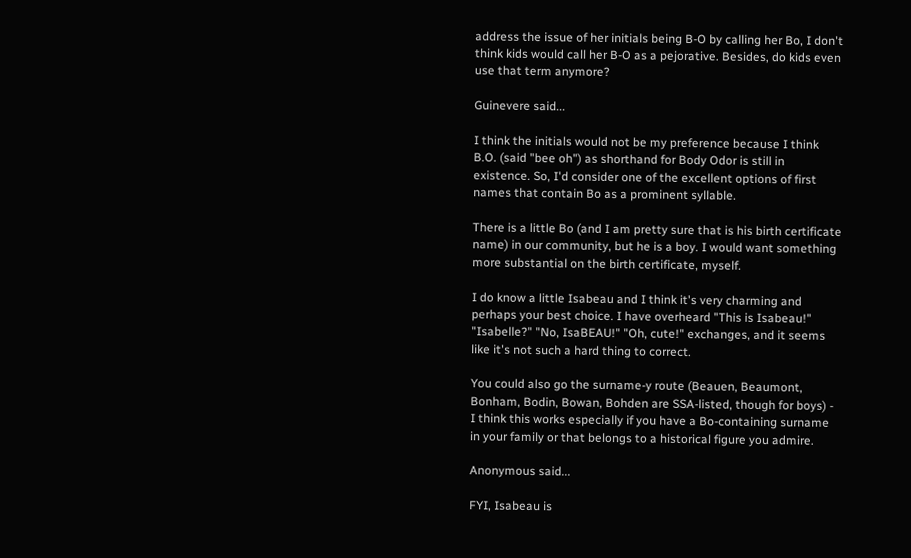address the issue of her initials being B-O by calling her Bo, I don't think kids would call her B-O as a pejorative. Besides, do kids even use that term anymore?

Guinevere said...

I think the initials would not be my preference because I think B.O. (said "bee oh") as shorthand for Body Odor is still in existence. So, I'd consider one of the excellent options of first names that contain Bo as a prominent syllable.

There is a little Bo (and I am pretty sure that is his birth certificate name) in our community, but he is a boy. I would want something more substantial on the birth certificate, myself.

I do know a little Isabeau and I think it's very charming and perhaps your best choice. I have overheard "This is Isabeau!" "Isabelle?" "No, IsaBEAU!" "Oh, cute!" exchanges, and it seems like it's not such a hard thing to correct.

You could also go the surname-y route (Beauen, Beaumont, Bonham, Bodin, Bowan, Bohden are SSA-listed, though for boys) - I think this works especially if you have a Bo-containing surname in your family or that belongs to a historical figure you admire.

Anonymous said...

FYI, Isabeau is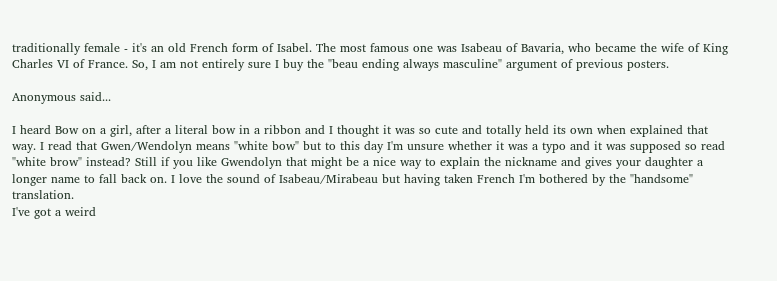traditionally female - it's an old French form of Isabel. The most famous one was Isabeau of Bavaria, who became the wife of King Charles VI of France. So, I am not entirely sure I buy the "beau ending always masculine" argument of previous posters.

Anonymous said...

I heard Bow on a girl, after a literal bow in a ribbon and I thought it was so cute and totally held its own when explained that way. I read that Gwen/Wendolyn means "white bow" but to this day I'm unsure whether it was a typo and it was supposed so read "white brow" instead? Still if you like Gwendolyn that might be a nice way to explain the nickname and gives your daughter a longer name to fall back on. I love the sound of Isabeau/Mirabeau but having taken French I'm bothered by the "handsome" translation.
I've got a weird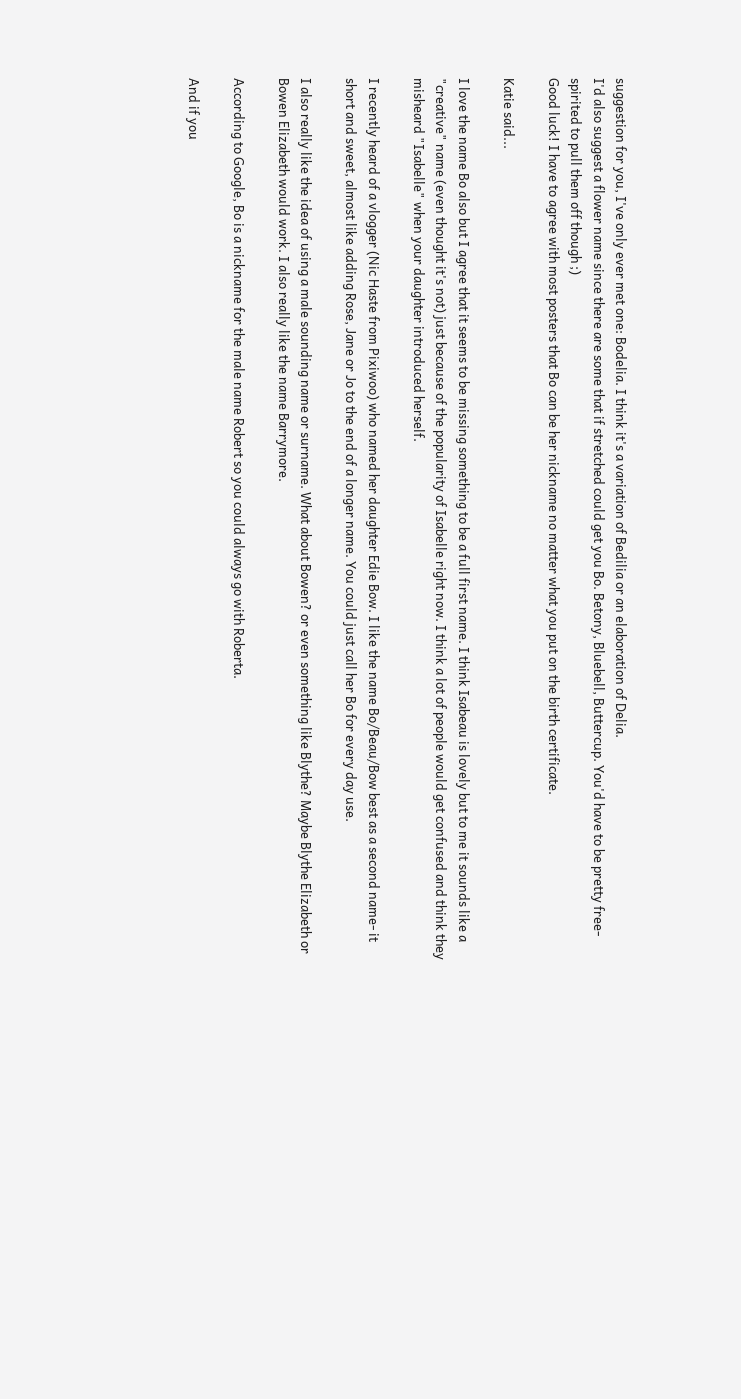suggestion for you, I've only ever met one: Bodelia. I think it's a variation of Bedilia or an elaboration of Delia.
I'd also suggest a flower name since there are some that if stretched could get you Bo. Betony, Bluebell, Buttercup. You'd have to be pretty free-spirited to pull them off though ;)
Good luck! I have to agree with most posters that Bo can be her nickname no matter what you put on the birth certificate.

Katie said...

I love the name Bo also but I agree that it seems to be missing something to be a full first name. I think Isabeau is lovely but to me it sounds like a "creative" name (even thought it's not) just because of the popularity of Isabelle right now. I think a lot of people would get confused and think they misheard "Isabelle" when your daughter introduced herself.

I recently heard of a vlogger (Nic Haste from Pixiwoo) who named her daughter Edie Bow. I like the name Bo/Beau/Bow best as a second name- it short and sweet, almost like adding Rose, Jane or Jo to the end of a longer name. You could just call her Bo for every day use.

I also really like the idea of using a male sounding name or surname. What about Bowen? or even something like Blythe? Maybe Blythe Elizabeth or Bowen Elizabeth would work. I also really like the name Barrymore.

According to Google, Bo is a nickname for the male name Robert so you could always go with Roberta.

And if you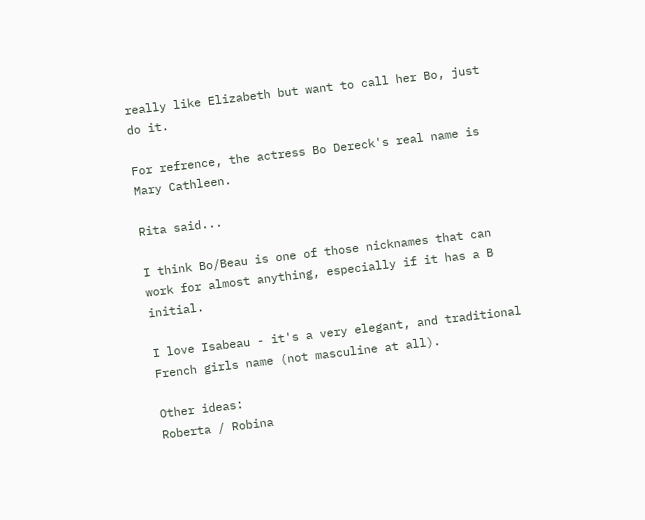really like Elizabeth but want to call her Bo, just do it.

For refrence, the actress Bo Dereck's real name is Mary Cathleen.

Rita said...

I think Bo/Beau is one of those nicknames that can work for almost anything, especially if it has a B initial.

I love Isabeau - it's a very elegant, and traditional French girls name (not masculine at all).

Other ideas:
Roberta / Robina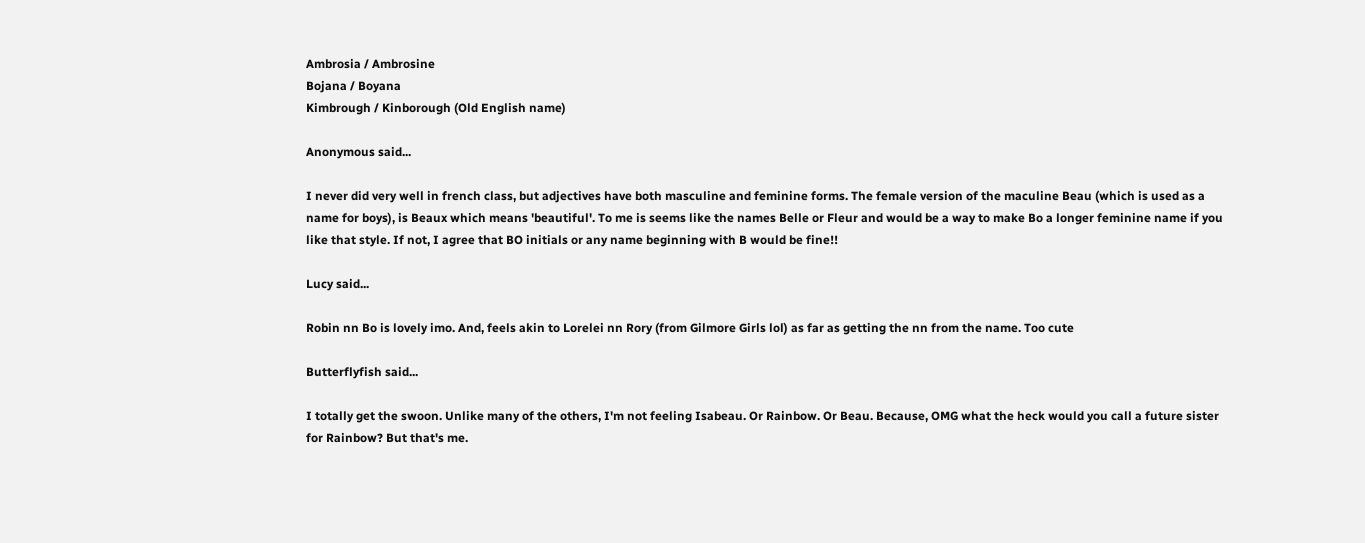Ambrosia / Ambrosine
Bojana / Boyana
Kimbrough / Kinborough (Old English name)

Anonymous said...

I never did very well in french class, but adjectives have both masculine and feminine forms. The female version of the maculine Beau (which is used as a name for boys), is Beaux which means 'beautiful'. To me is seems like the names Belle or Fleur and would be a way to make Bo a longer feminine name if you like that style. If not, I agree that BO initials or any name beginning with B would be fine!!

Lucy said...

Robin nn Bo is lovely imo. And, feels akin to Lorelei nn Rory (from Gilmore Girls lol) as far as getting the nn from the name. Too cute

Butterflyfish said...

I totally get the swoon. Unlike many of the others, I'm not feeling Isabeau. Or Rainbow. Or Beau. Because, OMG what the heck would you call a future sister for Rainbow? But that's me.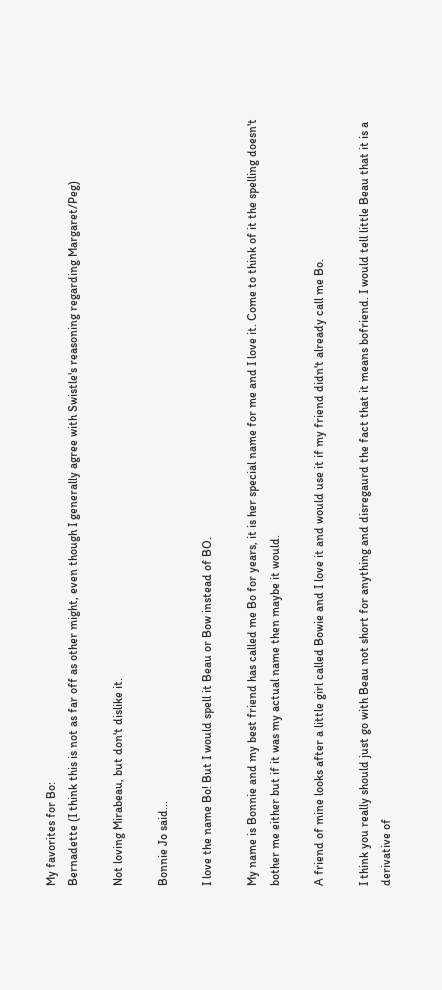My favorites for Bo:
Bernadette (I think this is not as far off as other might, even though I generally agree with Swistle's reasoning regarding Margaret/Peg)

Not loving Mirabeau, but don't dislike it.

Bonnie Jo said...

I love the name Bo! But I would spell it Beau or Bow instead of BO.

My name is Bonnie and my best friend has called me Bo for years, it is her special name for me and I love it. Come to think of it the spelling doesn't bother me either but if it was my actual name then maybe it would.

A friend of mine looks after a little girl called Bowie and I love it and would use it if my friend didn't already call me Bo.

I think you really should just go with Beau not short for anything and disregaurd the fact that it means bofriend. I would tell little Beau that it is a derivative of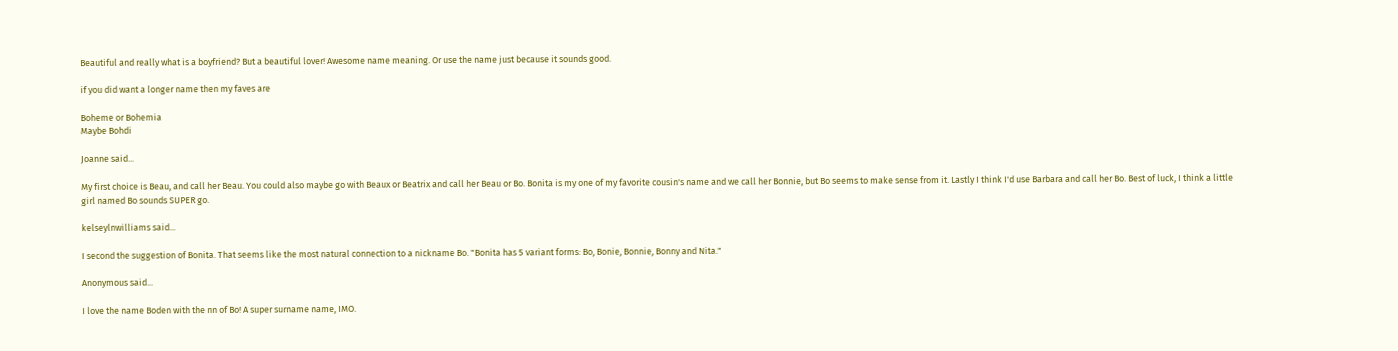Beautiful and really what is a boyfriend? But a beautiful lover! Awesome name meaning. Or use the name just because it sounds good.

if you did want a longer name then my faves are

Boheme or Bohemia
Maybe Bohdi

Joanne said...

My first choice is Beau, and call her Beau. You could also maybe go with Beaux or Beatrix and call her Beau or Bo. Bonita is my one of my favorite cousin's name and we call her Bonnie, but Bo seems to make sense from it. Lastly I think I'd use Barbara and call her Bo. Best of luck, I think a little girl named Bo sounds SUPER go.

kelseylnwilliams said...

I second the suggestion of Bonita. That seems like the most natural connection to a nickname Bo. "Bonita has 5 variant forms: Bo, Bonie, Bonnie, Bonny and Nita."

Anonymous said...

I love the name Boden with the nn of Bo! A super surname name, IMO.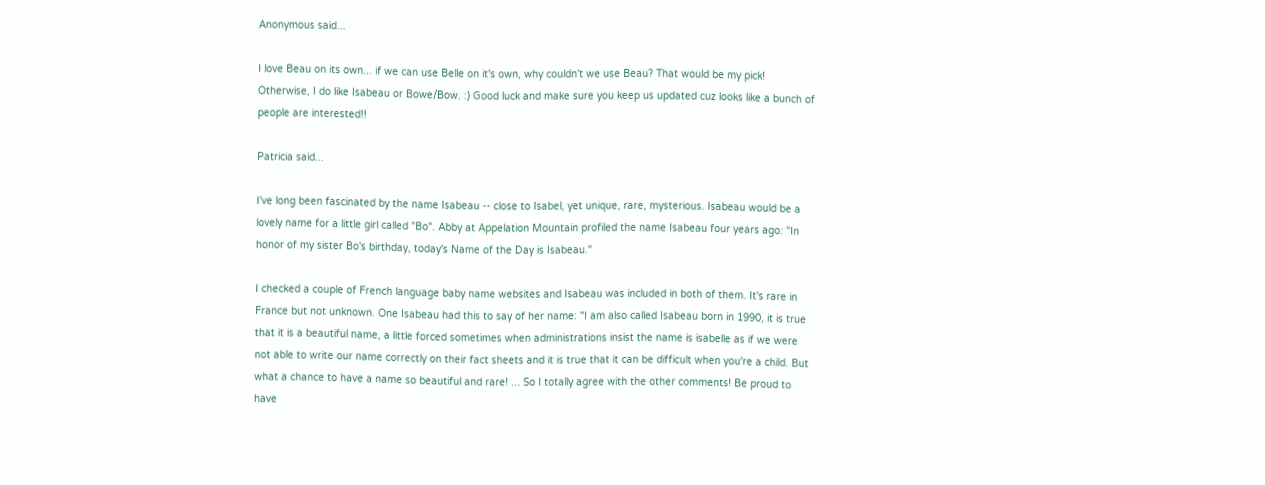Anonymous said...

I love Beau on its own... if we can use Belle on it's own, why couldn't we use Beau? That would be my pick! Otherwise, I do like Isabeau or Bowe/Bow. :) Good luck and make sure you keep us updated cuz looks like a bunch of people are interested!!

Patricia said...

I've long been fascinated by the name Isabeau -- close to Isabel, yet unique, rare, mysterious. Isabeau would be a lovely name for a little girl called "Bo". Abby at Appelation Mountain profiled the name Isabeau four years ago: "In honor of my sister Bo's birthday, today's Name of the Day is Isabeau."

I checked a couple of French language baby name websites and Isabeau was included in both of them. It's rare in France but not unknown. One Isabeau had this to say of her name: "I am also called Isabeau born in 1990, it is true that it is a beautiful name, a little forced sometimes when administrations insist the name is isabelle as if we were not able to write our name correctly on their fact sheets and it is true that it can be difficult when you're a child. But what a chance to have a name so beautiful and rare! ... So I totally agree with the other comments! Be proud to have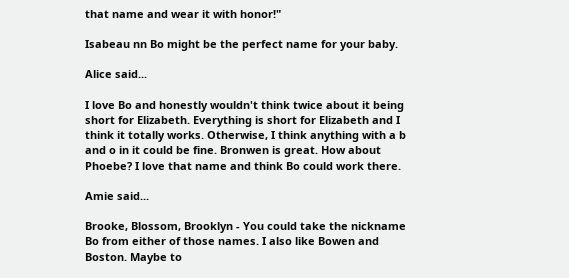that name and wear it with honor!"

Isabeau nn Bo might be the perfect name for your baby.

Alice said...

I love Bo and honestly wouldn't think twice about it being short for Elizabeth. Everything is short for Elizabeth and I think it totally works. Otherwise, I think anything with a b and o in it could be fine. Bronwen is great. How about Phoebe? I love that name and think Bo could work there.

Amie said...

Brooke, Blossom, Brooklyn - You could take the nickname Bo from either of those names. I also like Bowen and Boston. Maybe to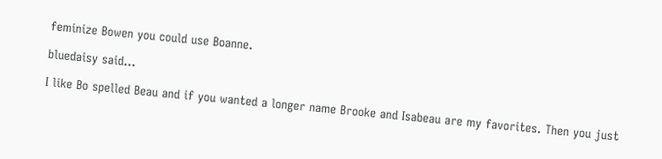feminize Bowen you could use Boanne.

bluedaisy said...

I like Bo spelled Beau and if you wanted a longer name Brooke and Isabeau are my favorites. Then you just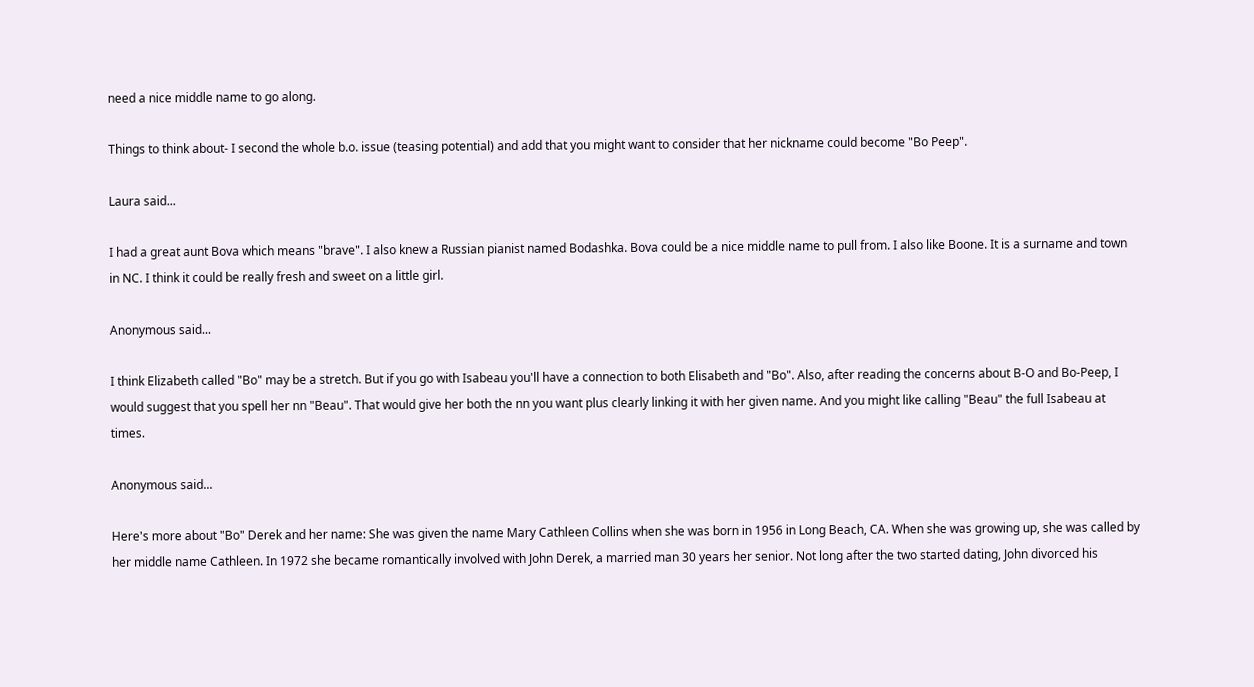need a nice middle name to go along.

Things to think about- I second the whole b.o. issue (teasing potential) and add that you might want to consider that her nickname could become "Bo Peep".

Laura said...

I had a great aunt Bova which means "brave". I also knew a Russian pianist named Bodashka. Bova could be a nice middle name to pull from. I also like Boone. It is a surname and town in NC. I think it could be really fresh and sweet on a little girl.

Anonymous said...

I think Elizabeth called "Bo" may be a stretch. But if you go with Isabeau you'll have a connection to both Elisabeth and "Bo". Also, after reading the concerns about B-O and Bo-Peep, I would suggest that you spell her nn "Beau". That would give her both the nn you want plus clearly linking it with her given name. And you might like calling "Beau" the full Isabeau at times.

Anonymous said...

Here's more about "Bo" Derek and her name: She was given the name Mary Cathleen Collins when she was born in 1956 in Long Beach, CA. When she was growing up, she was called by her middle name Cathleen. In 1972 she became romantically involved with John Derek, a married man 30 years her senior. Not long after the two started dating, John divorced his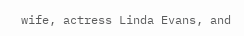wife, actress Linda Evans, and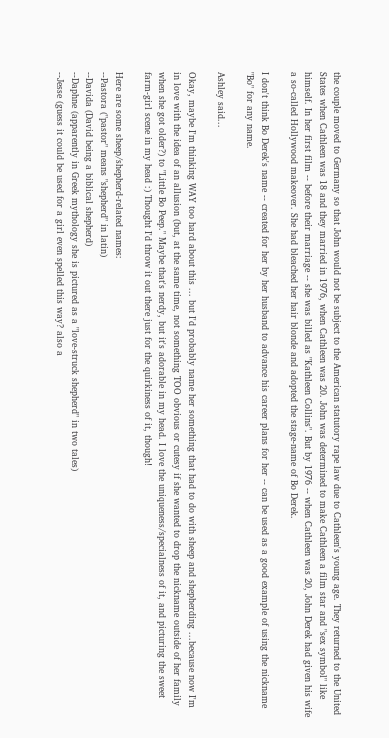the couple moved to Germany so that John would not be subject to the American statutory rape law due to Cathleen's young age. They returned to the United States when Cathleen was 18 and they married in 1976, when Cathleen was 20. John was determined to make Cathleen a film star and "sex symbol" like himself. In her first film -- before their marriage -- she was billed as "Kathleen Collins". But by 1976 -- when Cathleen was 20, John Derek had given his wife a so-called Hollywood makeover. She had bleached her hair blonde and adopted the stage-name of Bo Derek.

I don't think Bo Derek's name -- created for her by her husband to advance his career plans for her -- can be used as a good example of using the nickname "Bo" for any name.

Ashley said...

Okay, maybe I'm thinking WAY too hard about this ... but I'd probably name her something that had to do with sheep and shepherding ...because now I'm in love with the idea of an allusion (but, at the same time, not something TOO obvious or cutesy if she wanted to drop the nickname outside of her family when she got older?) to "Little Bo Peep." Maybe that's nerdy, but it's adorable in my head. I love the uniqueness/specialness of it, and picturing the sweet farm-girl scene in my head :) Thought I'd throw it out there just for the quirkiness of it, though!

Here are some sheep/shepherd-related names:
--Pastora ("pastor" means "shepherd" in latin)
--Davida (David being a biblical shepherd)
--Daphne (apparently in Greek mythology she is pictured as a "love-struck shepherd" in two tales)
--Jesse (guess it could be used for a girl even spelled this way? also a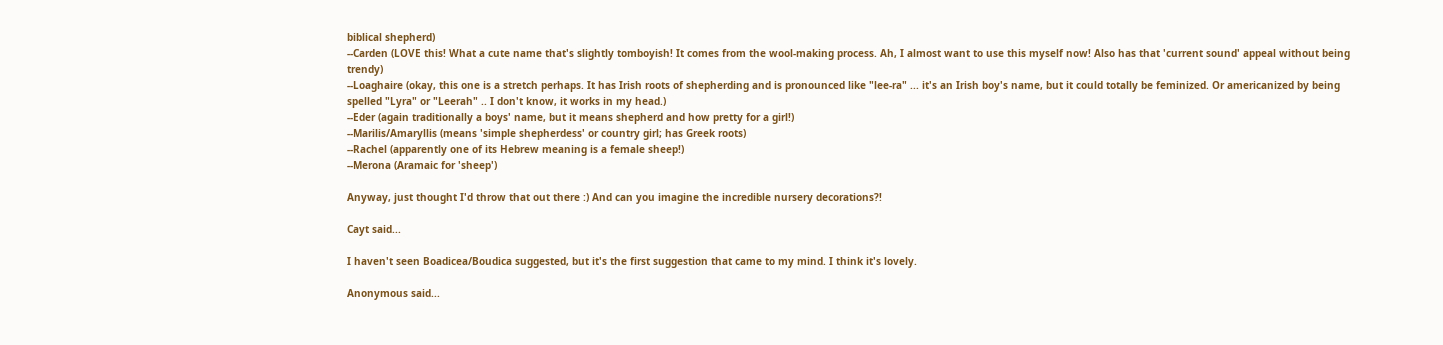biblical shepherd)
--Carden (LOVE this! What a cute name that's slightly tomboyish! It comes from the wool-making process. Ah, I almost want to use this myself now! Also has that 'current sound' appeal without being trendy)
--Loaghaire (okay, this one is a stretch perhaps. It has Irish roots of shepherding and is pronounced like "lee-ra" ... it's an Irish boy's name, but it could totally be feminized. Or americanized by being spelled "Lyra" or "Leerah" .. I don't know, it works in my head.)
--Eder (again traditionally a boys' name, but it means shepherd and how pretty for a girl!)
--Marilis/Amaryllis (means 'simple shepherdess' or country girl; has Greek roots)
--Rachel (apparently one of its Hebrew meaning is a female sheep!)
--Merona (Aramaic for 'sheep')

Anyway, just thought I'd throw that out there :) And can you imagine the incredible nursery decorations?!

Cayt said...

I haven't seen Boadicea/Boudica suggested, but it's the first suggestion that came to my mind. I think it's lovely.

Anonymous said...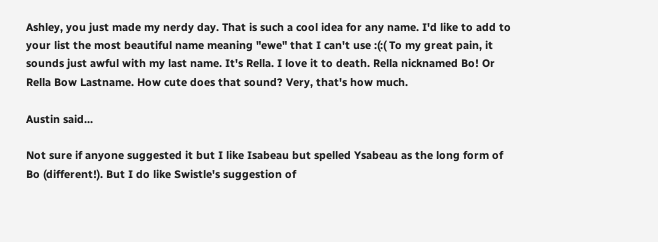Ashley, you just made my nerdy day. That is such a cool idea for any name. I'd like to add to your list the most beautiful name meaning "ewe" that I can't use :(:( To my great pain, it sounds just awful with my last name. It's Rella. I love it to death. Rella nicknamed Bo! Or Rella Bow Lastname. How cute does that sound? Very, that's how much.

Austin said...

Not sure if anyone suggested it but I like Isabeau but spelled Ysabeau as the long form of Bo (different!). But I do like Swistle's suggestion of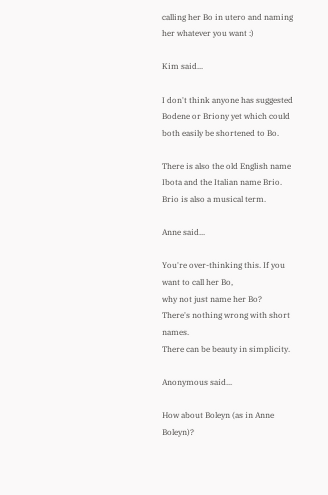calling her Bo in utero and naming her whatever you want :)

Kim said...

I don't think anyone has suggested Bodene or Briony yet which could both easily be shortened to Bo.

There is also the old English name Ibota and the Italian name Brio. Brio is also a musical term.

Anne said...

You're over-thinking this. If you want to call her Bo,
why not just name her Bo?
There's nothing wrong with short names.
There can be beauty in simplicity.

Anonymous said...

How about Boleyn (as in Anne Boleyn)?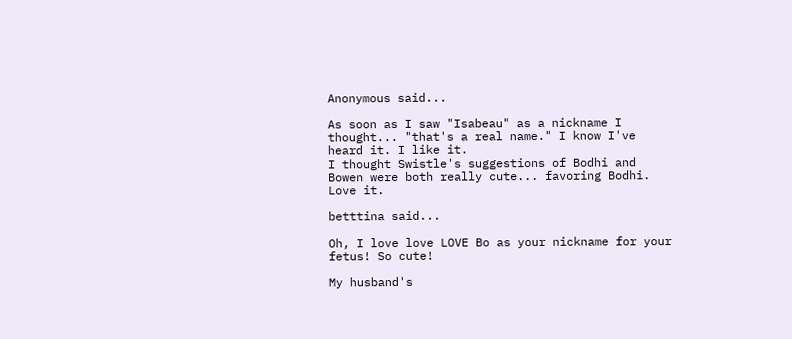Anonymous said...

As soon as I saw "Isabeau" as a nickname I thought... "that's a real name." I know I've heard it. I like it.
I thought Swistle's suggestions of Bodhi and Bowen were both really cute... favoring Bodhi. Love it.

betttina said...

Oh, I love love LOVE Bo as your nickname for your fetus! So cute!

My husband's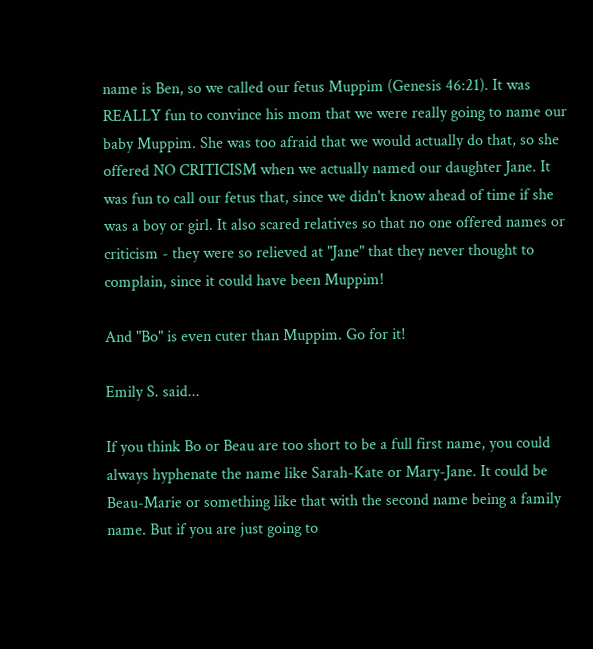name is Ben, so we called our fetus Muppim (Genesis 46:21). It was REALLY fun to convince his mom that we were really going to name our baby Muppim. She was too afraid that we would actually do that, so she offered NO CRITICISM when we actually named our daughter Jane. It was fun to call our fetus that, since we didn't know ahead of time if she was a boy or girl. It also scared relatives so that no one offered names or criticism - they were so relieved at "Jane" that they never thought to complain, since it could have been Muppim!

And "Bo" is even cuter than Muppim. Go for it!

Emily S. said...

If you think Bo or Beau are too short to be a full first name, you could always hyphenate the name like Sarah-Kate or Mary-Jane. It could be Beau-Marie or something like that with the second name being a family name. But if you are just going to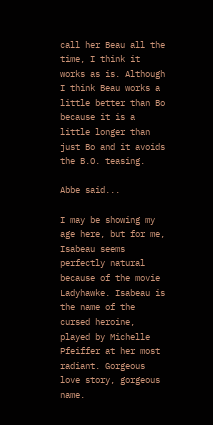call her Beau all the time, I think it works as is. Although I think Beau works a little better than Bo because it is a little longer than just Bo and it avoids the B.O. teasing.

Abbe said...

I may be showing my age here, but for me, Isabeau seems perfectly natural because of the movie Ladyhawke. Isabeau is the name of the cursed heroine, played by Michelle Pfeiffer at her most radiant. Gorgeous love story, gorgeous name.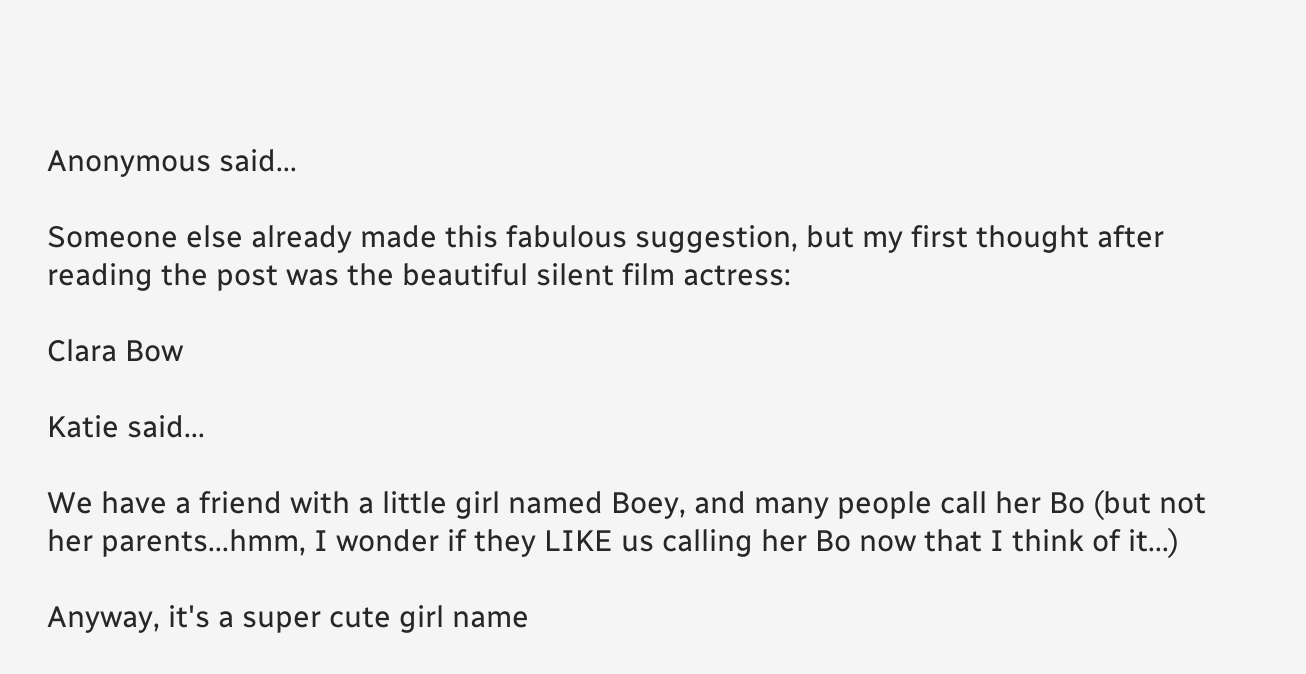Anonymous said...

Someone else already made this fabulous suggestion, but my first thought after reading the post was the beautiful silent film actress:

Clara Bow

Katie said...

We have a friend with a little girl named Boey, and many people call her Bo (but not her parents...hmm, I wonder if they LIKE us calling her Bo now that I think of it...)

Anyway, it's a super cute girl name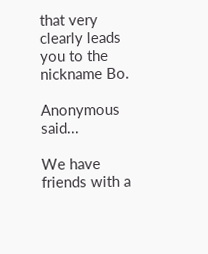that very clearly leads you to the nickname Bo.

Anonymous said...

We have friends with a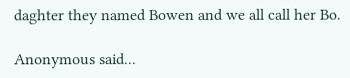daghter they named Bowen and we all call her Bo.

Anonymous said...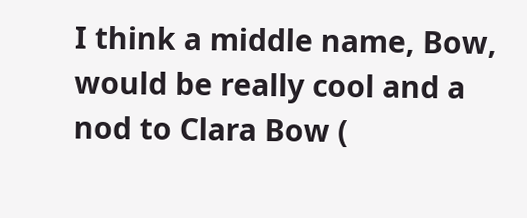I think a middle name, Bow, would be really cool and a nod to Clara Bow (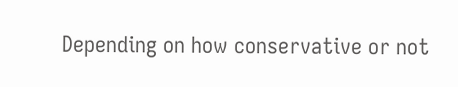Depending on how conservative or not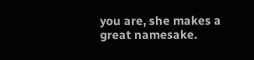you are, she makes a great namesake.